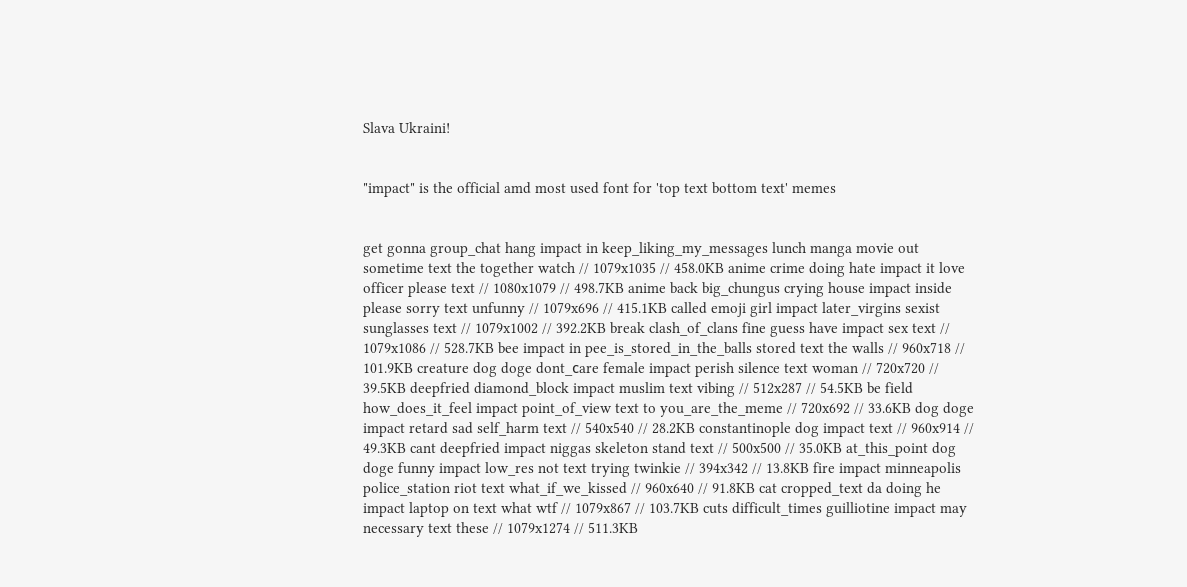Slava Ukraini!


"impact" is the official amd most used font for 'top text bottom text' memes


get gonna group_chat hang impact in keep_liking_my_messages lunch manga movie out sometime text the together watch // 1079x1035 // 458.0KB anime crime doing hate impact it love officer please text // 1080x1079 // 498.7KB anime back big_chungus crying house impact inside please sorry text unfunny // 1079x696 // 415.1KB called emoji girl impact later_virgins sexist sunglasses text // 1079x1002 // 392.2KB break clash_of_clans fine guess have impact sex text // 1079x1086 // 528.7KB bee impact in pee_is_stored_in_the_balls stored text the walls // 960x718 // 101.9KB creature dog doge dont_сare female impact perish silence text woman // 720x720 // 39.5KB deepfried diamond_block impact muslim text vibing // 512x287 // 54.5KB be field how_does_it_feel impact point_of_view text to you_are_the_meme // 720x692 // 33.6KB dog doge impact retard sad self_harm text // 540x540 // 28.2KB constantinople dog impact text // 960x914 // 49.3KB cant deepfried impact niggas skeleton stand text // 500x500 // 35.0KB at_this_point dog doge funny impact low_res not text trying twinkie // 394x342 // 13.8KB fire impact minneapolis police_station riot text what_if_we_kissed // 960x640 // 91.8KB cat cropped_text da doing he impact laptop on text what wtf // 1079x867 // 103.7KB cuts difficult_times guilliotine impact may necessary text these // 1079x1274 // 511.3KB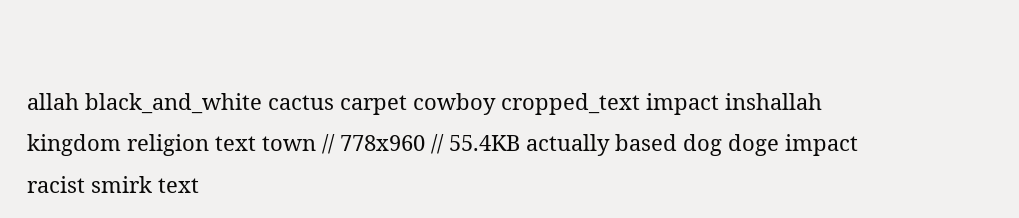allah black_and_white cactus carpet cowboy cropped_text impact inshallah kingdom religion text town // 778x960 // 55.4KB actually based dog doge impact racist smirk text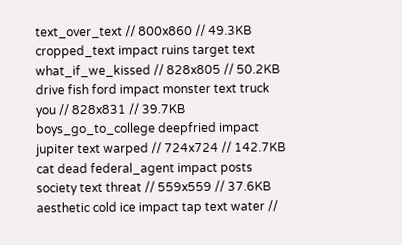text_over_text // 800x860 // 49.3KB cropped_text impact ruins target text what_if_we_kissed // 828x805 // 50.2KB drive fish ford impact monster text truck you // 828x831 // 39.7KB boys_go_to_college deepfried impact jupiter text warped // 724x724 // 142.7KB cat dead federal_agent impact posts society text threat // 559x559 // 37.6KB aesthetic cold ice impact tap text water //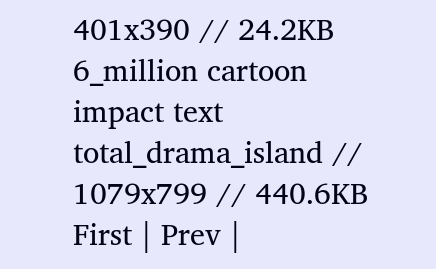401x390 // 24.2KB 6_million cartoon impact text total_drama_island // 1079x799 // 440.6KB
First | Prev |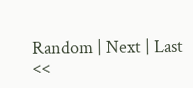Random | Next | Last
<<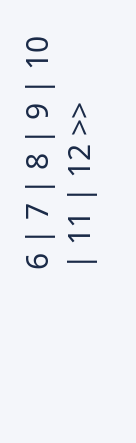6 | 7 | 8 | 9 | 10 | 11 | 12 >>